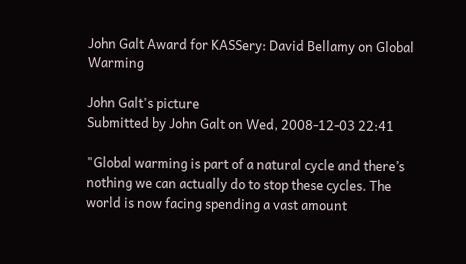John Galt Award for KASSery: David Bellamy on Global Warming

John Galt's picture
Submitted by John Galt on Wed, 2008-12-03 22:41

"Global warming is part of a natural cycle and there’s nothing we can actually do to stop these cycles. The world is now facing spending a vast amount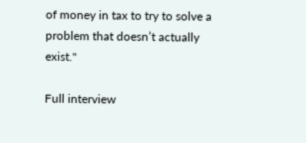of money in tax to try to solve a problem that doesn’t actually exist."

Full interview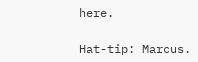here.

Hat-tip: Marcus.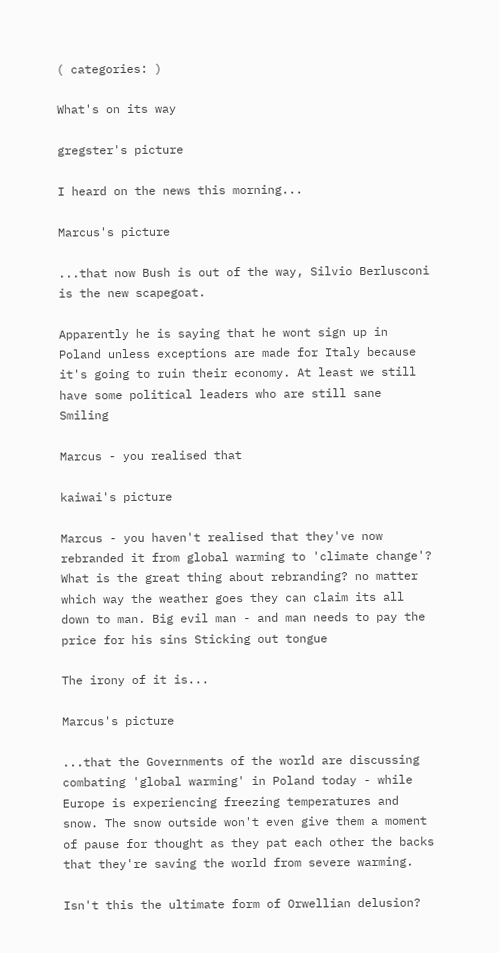( categories: )

What's on its way

gregster's picture

I heard on the news this morning...

Marcus's picture

...that now Bush is out of the way, Silvio Berlusconi is the new scapegoat.

Apparently he is saying that he wont sign up in Poland unless exceptions are made for Italy because it's going to ruin their economy. At least we still have some political leaders who are still sane Smiling

Marcus - you realised that

kaiwai's picture

Marcus - you haven't realised that they've now rebranded it from global warming to 'climate change'? What is the great thing about rebranding? no matter which way the weather goes they can claim its all down to man. Big evil man - and man needs to pay the price for his sins Sticking out tongue

The irony of it is...

Marcus's picture

...that the Governments of the world are discussing combating 'global warming' in Poland today - while Europe is experiencing freezing temperatures and snow. The snow outside won't even give them a moment of pause for thought as they pat each other the backs that they're saving the world from severe warming.

Isn't this the ultimate form of Orwellian delusion?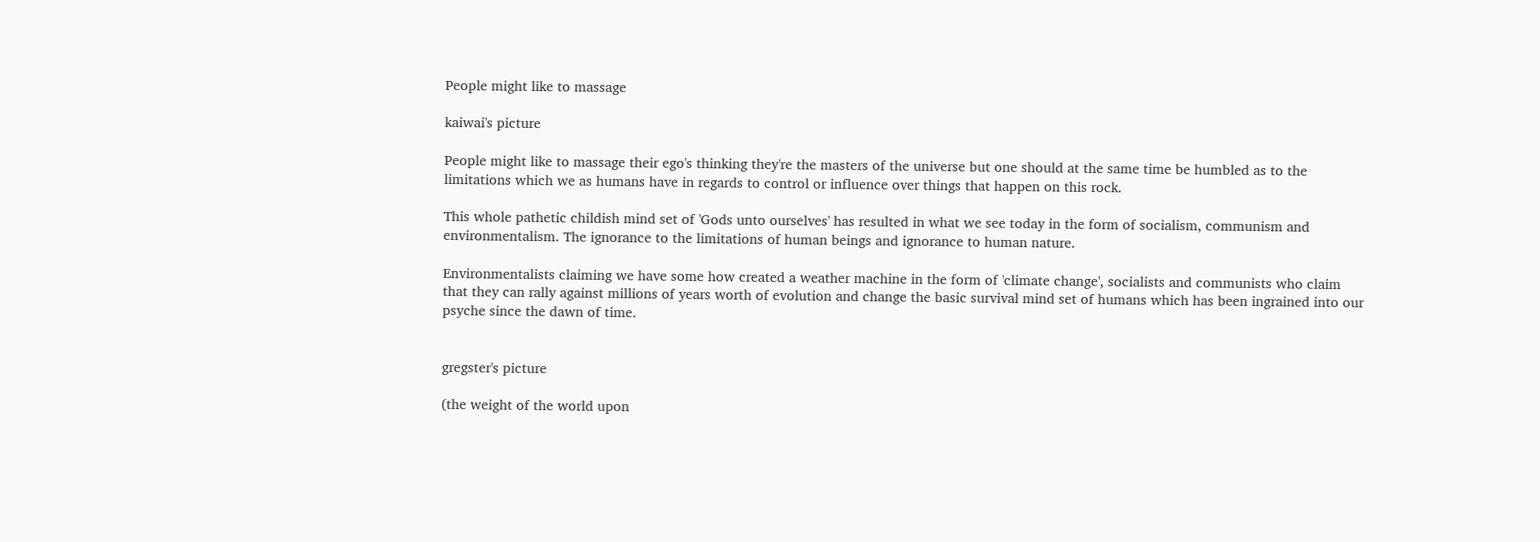People might like to massage

kaiwai's picture

People might like to massage their ego's thinking they're the masters of the universe but one should at the same time be humbled as to the limitations which we as humans have in regards to control or influence over things that happen on this rock.

This whole pathetic childish mind set of 'Gods unto ourselves' has resulted in what we see today in the form of socialism, communism and environmentalism. The ignorance to the limitations of human beings and ignorance to human nature.

Environmentalists claiming we have some how created a weather machine in the form of 'climate change', socialists and communists who claim that they can rally against millions of years worth of evolution and change the basic survival mind set of humans which has been ingrained into our psyche since the dawn of time.


gregster's picture

(the weight of the world upon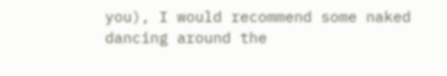you), I would recommend some naked dancing around the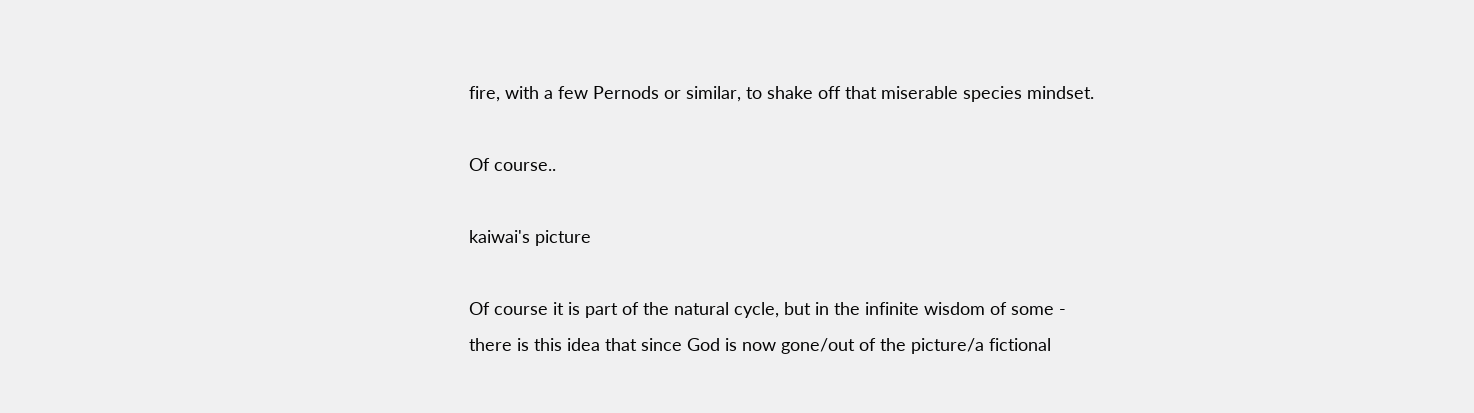fire, with a few Pernods or similar, to shake off that miserable species mindset.

Of course..

kaiwai's picture

Of course it is part of the natural cycle, but in the infinite wisdom of some - there is this idea that since God is now gone/out of the picture/a fictional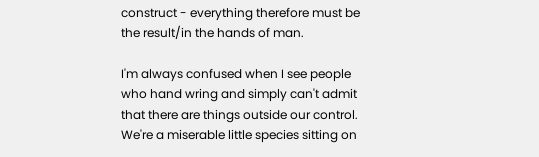construct - everything therefore must be the result/in the hands of man.

I'm always confused when I see people who hand wring and simply can't admit that there are things outside our control. We're a miserable little species sitting on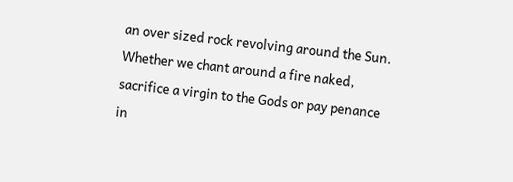an over sized rock revolving around the Sun. Whether we chant around a fire naked, sacrifice a virgin to the Gods or pay penance in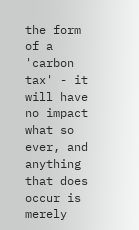the form of a 'carbon tax' - it will have no impact what so ever, and anything that does occur is merely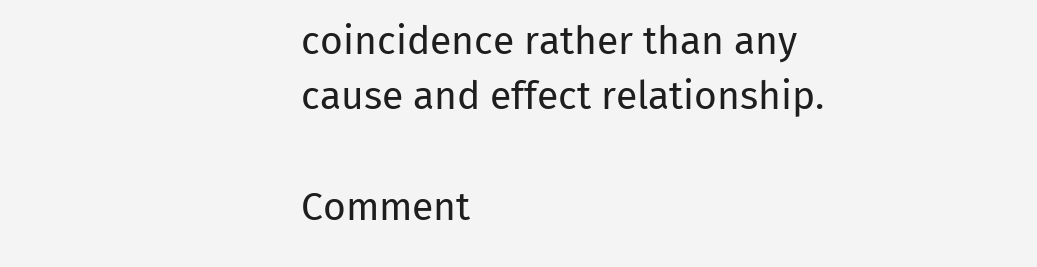coincidence rather than any cause and effect relationship.

Comment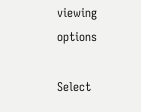viewing options

Select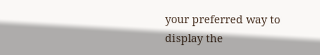your preferred way to display the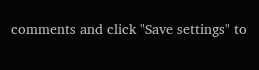comments and click "Save settings" to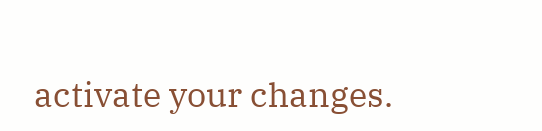activate your changes.